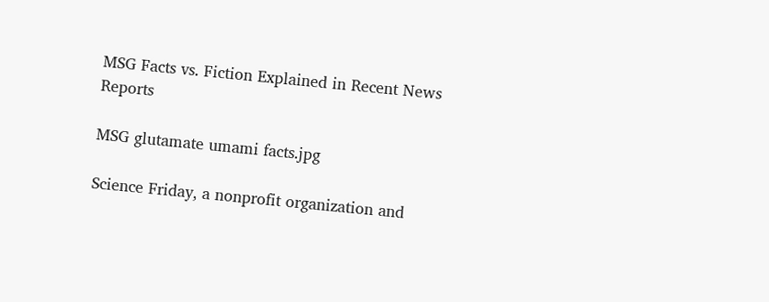MSG Facts vs. Fiction Explained in Recent News Reports

MSG glutamate umami facts.jpg

Science Friday, a nonprofit organization and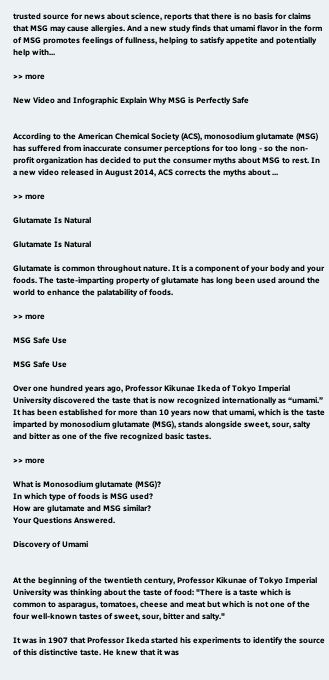trusted source for news about science, reports that there is no basis for claims that MSG may cause allergies. And a new study finds that umami flavor in the form of MSG promotes feelings of fullness, helping to satisfy appetite and potentially help with...

>> more

New Video and Infographic Explain Why MSG is Perfectly Safe


According to the American Chemical Society (ACS), monosodium glutamate (MSG) has suffered from inaccurate consumer perceptions for too long - so the non-profit organization has decided to put the consumer myths about MSG to rest. In a new video released in August 2014, ACS corrects the myths about ...

>> more

Glutamate Is Natural

Glutamate Is Natural

Glutamate is common throughout nature. It is a component of your body and your foods. The taste-imparting property of glutamate has long been used around the world to enhance the palatability of foods.

>> more

MSG Safe Use

MSG Safe Use

Over one hundred years ago, Professor Kikunae Ikeda of Tokyo Imperial University discovered the taste that is now recognized internationally as “umami.” It has been established for more than 10 years now that umami, which is the taste imparted by monosodium glutamate (MSG), stands alongside sweet, sour, salty and bitter as one of the five recognized basic tastes.

>> more

What is Monosodium glutamate (MSG)?
In which type of foods is MSG used?
How are glutamate and MSG similar?
Your Questions Answered.

Discovery of Umami


At the beginning of the twentieth century, Professor Kikunae of Tokyo Imperial University was thinking about the taste of food: "There is a taste which is common to asparagus, tomatoes, cheese and meat but which is not one of the four well-known tastes of sweet, sour, bitter and salty."

It was in 1907 that Professor Ikeda started his experiments to identify the source of this distinctive taste. He knew that it was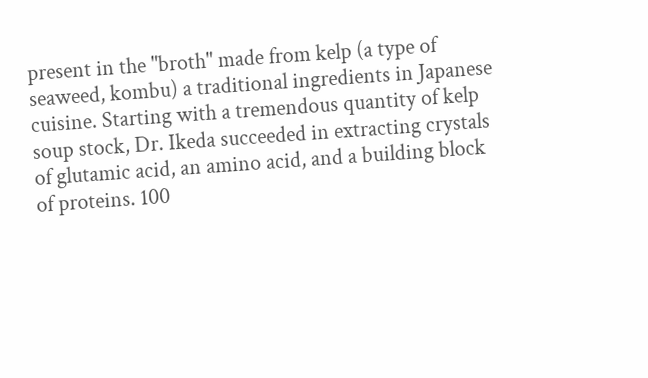present in the "broth" made from kelp (a type of seaweed, kombu) a traditional ingredients in Japanese cuisine. Starting with a tremendous quantity of kelp soup stock, Dr. Ikeda succeeded in extracting crystals of glutamic acid, an amino acid, and a building block of proteins. 100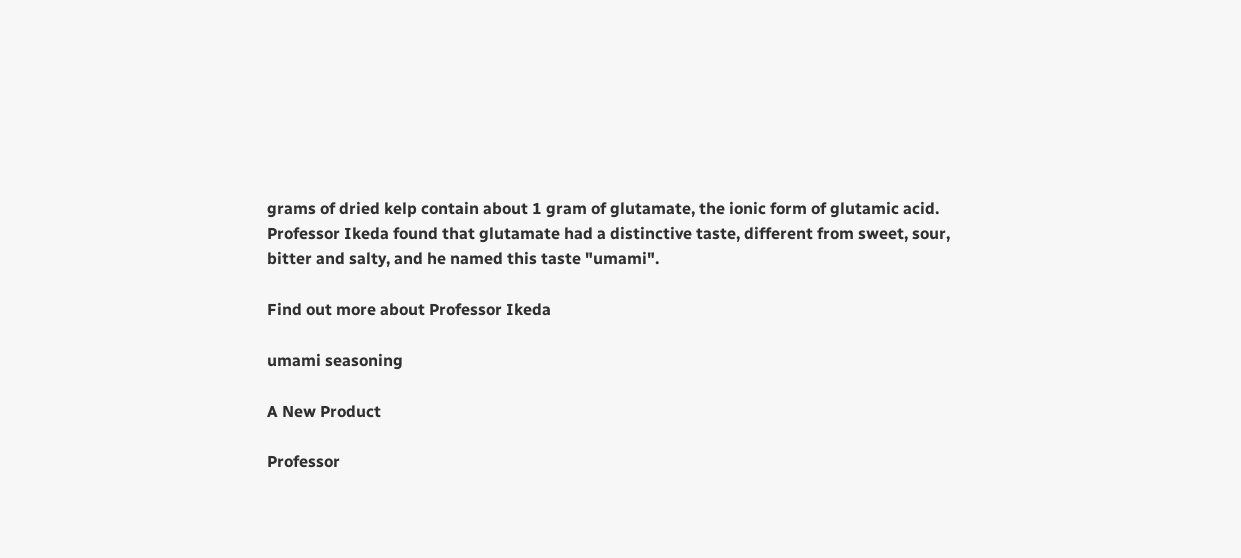grams of dried kelp contain about 1 gram of glutamate, the ionic form of glutamic acid. Professor Ikeda found that glutamate had a distinctive taste, different from sweet, sour, bitter and salty, and he named this taste "umami".

Find out more about Professor Ikeda

umami seasoning

A New Product

Professor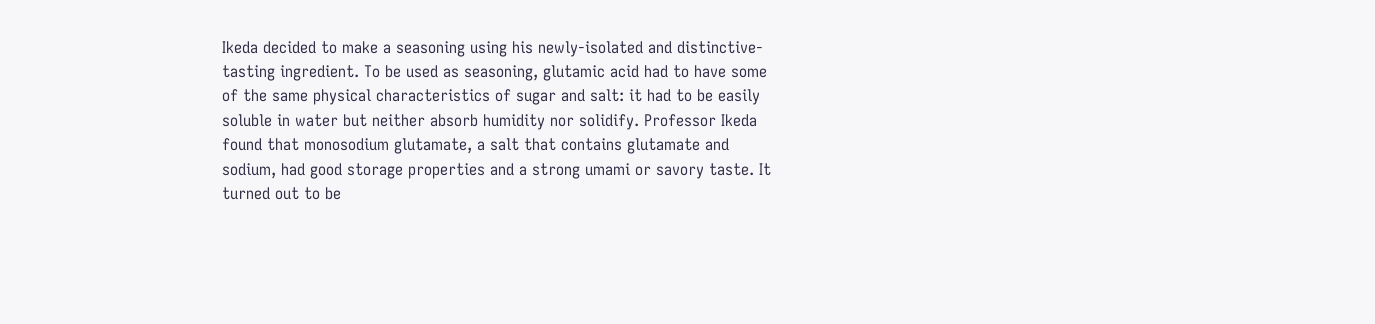Ikeda decided to make a seasoning using his newly-isolated and distinctive-tasting ingredient. To be used as seasoning, glutamic acid had to have some of the same physical characteristics of sugar and salt: it had to be easily soluble in water but neither absorb humidity nor solidify. Professor Ikeda found that monosodium glutamate, a salt that contains glutamate and sodium, had good storage properties and a strong umami or savory taste. It turned out to be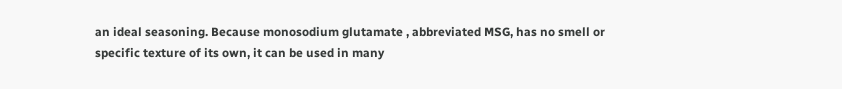an ideal seasoning. Because monosodium glutamate , abbreviated MSG, has no smell or specific texture of its own, it can be used in many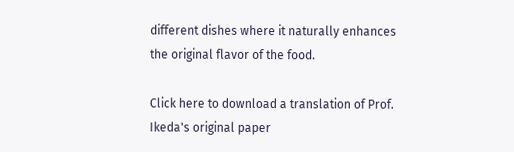different dishes where it naturally enhances the original flavor of the food.

Click here to download a translation of Prof. Ikeda's original paper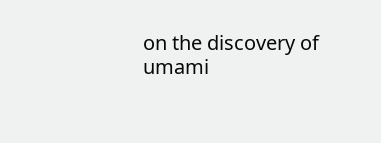on the discovery of umami